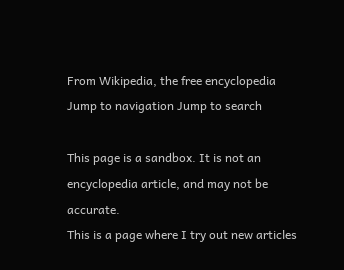From Wikipedia, the free encyclopedia
Jump to navigation Jump to search

This page is a sandbox. It is not an encyclopedia article, and may not be accurate.
This is a page where I try out new articles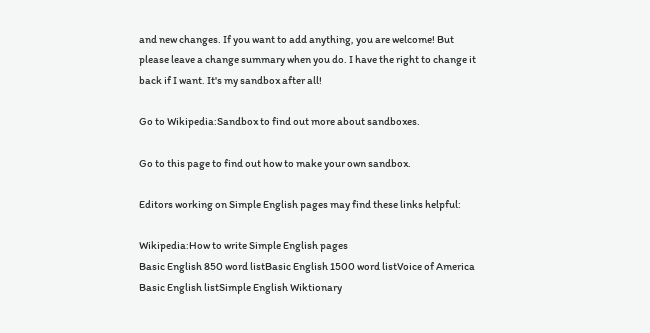and new changes. If you want to add anything, you are welcome! But please leave a change summary when you do. I have the right to change it back if I want. It's my sandbox after all!

Go to Wikipedia:Sandbox to find out more about sandboxes.

Go to this page to find out how to make your own sandbox.

Editors working on Simple English pages may find these links helpful:

Wikipedia:How to write Simple English pages
Basic English 850 word listBasic English 1500 word listVoice of America Basic English listSimple English Wiktionary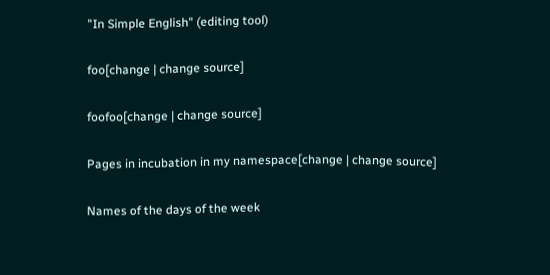"In Simple English" (editing tool)

foo[change | change source]

foofoo[change | change source]

Pages in incubation in my namespace[change | change source]

Names of the days of the week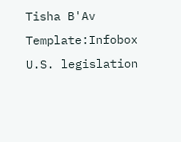Tisha B'Av
Template:Infobox U.S. legislation